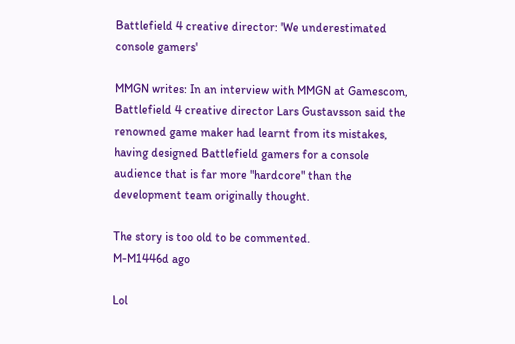Battlefield 4 creative director: 'We underestimated console gamers'

MMGN writes: In an interview with MMGN at Gamescom, Battlefield 4 creative director Lars Gustavsson said the renowned game maker had learnt from its mistakes, having designed Battlefield gamers for a console audience that is far more "hardcore" than the development team originally thought.

The story is too old to be commented.
M-M1446d ago

Lol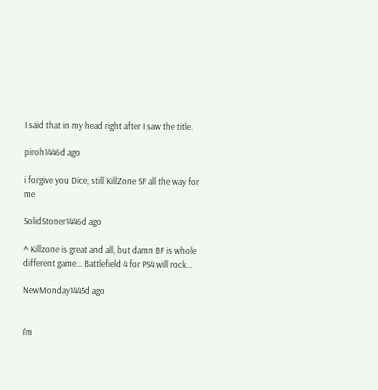I said that in my head right after I saw the title.

piroh1446d ago

i forgive you Dice, still KillZone SF all the way for me

SolidStoner1446d ago

^ Killzone is great and all, but damn BF is whole different game... Battlefield 4 for PS4 will rock...

NewMonday1445d ago


I'm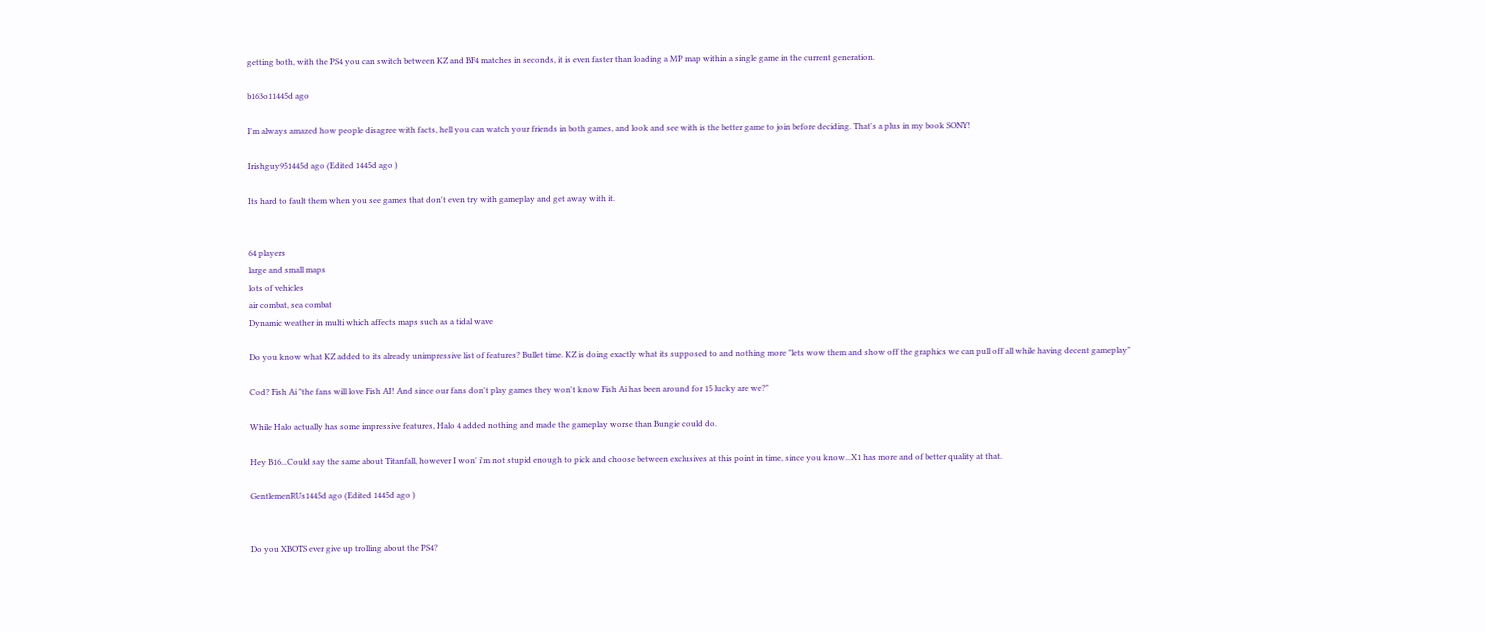getting both, with the PS4 you can switch between KZ and BF4 matches in seconds, it is even faster than loading a MP map within a single game in the current generation.

b163o11445d ago

I'm always amazed how people disagree with facts, hell you can watch your friends in both games, and look and see with is the better game to join before deciding. That's a plus in my book SONY!

Irishguy951445d ago (Edited 1445d ago )

Its hard to fault them when you see games that don't even try with gameplay and get away with it.


64 players
large and small maps
lots of vehicles
air combat, sea combat
Dynamic weather in multi which affects maps such as a tidal wave

Do you know what KZ added to its already unimpressive list of features? Bullet time. KZ is doing exactly what its supposed to and nothing more "lets wow them and show off the graphics we can pull off all while having decent gameplay"

Cod? Fish Ai "the fans will love Fish AI! And since our fans don't play games they won't know Fish Ai has been around for 15 lucky are we?"

While Halo actually has some impressive features, Halo 4 added nothing and made the gameplay worse than Bungie could do.

Hey B16...Could say the same about Titanfall, however I won' i'm not stupid enough to pick and choose between exclusives at this point in time, since you know...X1 has more and of better quality at that.

GentlemenRUs1445d ago (Edited 1445d ago )


Do you XBOTS ever give up trolling about the PS4?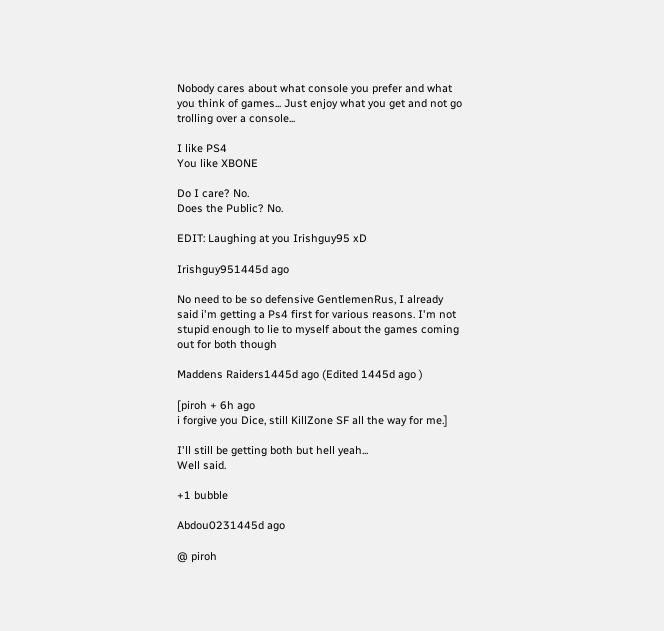Nobody cares about what console you prefer and what you think of games... Just enjoy what you get and not go trolling over a console...

I like PS4
You like XBONE

Do I care? No.
Does the Public? No.

EDIT: Laughing at you Irishguy95 xD

Irishguy951445d ago

No need to be so defensive GentlemenRus, I already said i'm getting a Ps4 first for various reasons. I'm not stupid enough to lie to myself about the games coming out for both though

Maddens Raiders1445d ago (Edited 1445d ago )

[piroh + 6h ago
i forgive you Dice, still KillZone SF all the way for me.]

I'll still be getting both but hell yeah...
Well said.

+1 bubble

Abdou0231445d ago

@ piroh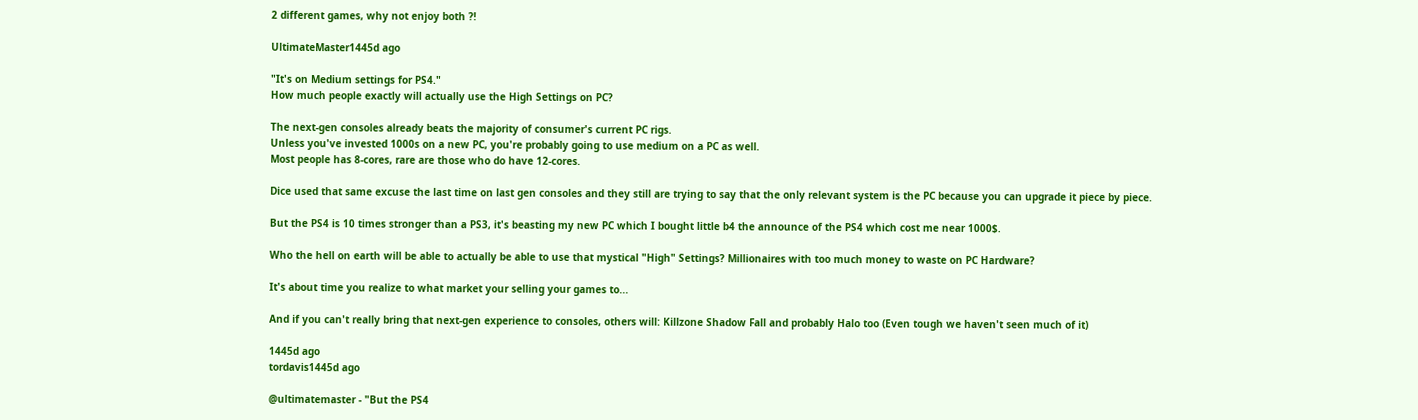2 different games, why not enjoy both ?!

UltimateMaster1445d ago

"It's on Medium settings for PS4."
How much people exactly will actually use the High Settings on PC?

The next-gen consoles already beats the majority of consumer's current PC rigs.
Unless you've invested 1000s on a new PC, you're probably going to use medium on a PC as well.
Most people has 8-cores, rare are those who do have 12-cores.

Dice used that same excuse the last time on last gen consoles and they still are trying to say that the only relevant system is the PC because you can upgrade it piece by piece.

But the PS4 is 10 times stronger than a PS3, it's beasting my new PC which I bought little b4 the announce of the PS4 which cost me near 1000$.

Who the hell on earth will be able to actually be able to use that mystical "High" Settings? Millionaires with too much money to waste on PC Hardware?

It's about time you realize to what market your selling your games to...

And if you can't really bring that next-gen experience to consoles, others will: Killzone Shadow Fall and probably Halo too (Even tough we haven't seen much of it)

1445d ago
tordavis1445d ago

@ultimatemaster - "But the PS4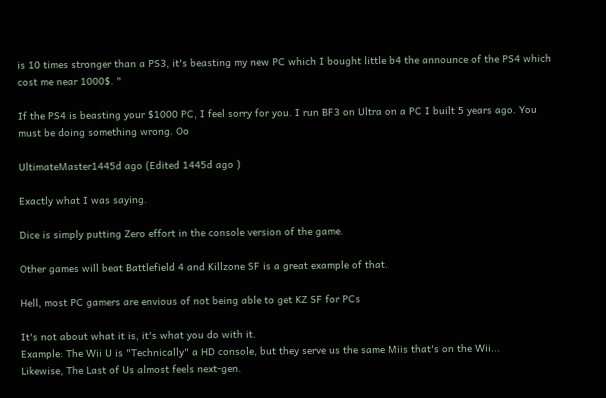is 10 times stronger than a PS3, it's beasting my new PC which I bought little b4 the announce of the PS4 which cost me near 1000$. "

If the PS4 is beasting your $1000 PC, I feel sorry for you. I run BF3 on Ultra on a PC I built 5 years ago. You must be doing something wrong. Oo

UltimateMaster1445d ago (Edited 1445d ago )

Exactly what I was saying.

Dice is simply putting Zero effort in the console version of the game.

Other games will beat Battlefield 4 and Killzone SF is a great example of that.

Hell, most PC gamers are envious of not being able to get KZ SF for PCs

It's not about what it is, it's what you do with it.
Example: The Wii U is "Technically" a HD console, but they serve us the same Miis that's on the Wii...
Likewise, The Last of Us almost feels next-gen.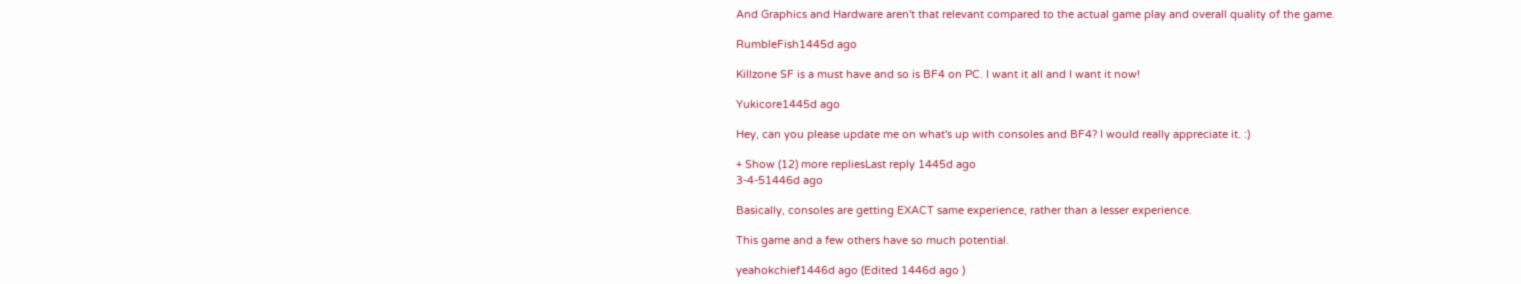And Graphics and Hardware aren't that relevant compared to the actual game play and overall quality of the game.

RumbleFish1445d ago

Killzone SF is a must have and so is BF4 on PC. I want it all and I want it now!

Yukicore1445d ago

Hey, can you please update me on what's up with consoles and BF4? I would really appreciate it. :)

+ Show (12) more repliesLast reply 1445d ago
3-4-51446d ago

Basically, consoles are getting EXACT same experience, rather than a lesser experience.

This game and a few others have so much potential.

yeahokchief1446d ago (Edited 1446d ago )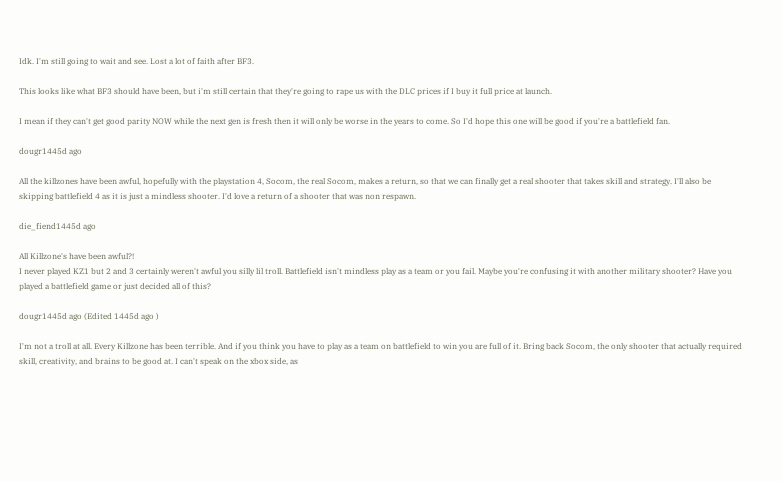Idk. I'm still going to wait and see. Lost a lot of faith after BF3.

This looks like what BF3 should have been, but i'm still certain that they're going to rape us with the DLC prices if I buy it full price at launch.

I mean if they can't get good parity NOW while the next gen is fresh then it will only be worse in the years to come. So I'd hope this one will be good if you're a battlefield fan.

dougr1445d ago

All the killzones have been awful, hopefully with the playstation 4, Socom, the real Socom, makes a return, so that we can finally get a real shooter that takes skill and strategy. I'll also be skipping battlefield 4 as it is just a mindless shooter. I'd love a return of a shooter that was non respawn.

die_fiend1445d ago

All Killzone's have been awful?!
I never played KZ1 but 2 and 3 certainly weren't awful you silly lil troll. Battlefield isn't mindless play as a team or you fail. Maybe you're confusing it with another military shooter? Have you played a battlefield game or just decided all of this?

dougr1445d ago (Edited 1445d ago )

I'm not a troll at all. Every Killzone has been terrible. And if you think you have to play as a team on battlefield to win you are full of it. Bring back Socom, the only shooter that actually required skill, creativity, and brains to be good at. I can't speak on the xbox side, as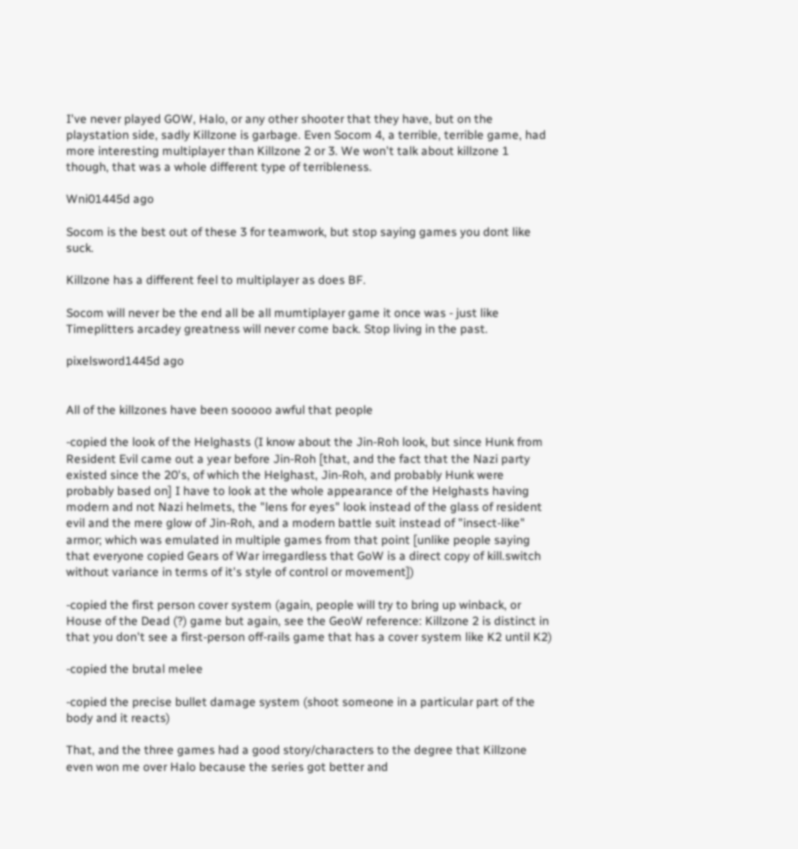I've never played GOW, Halo, or any other shooter that they have, but on the playstation side, sadly Killzone is garbage. Even Socom 4, a terrible, terrible game, had more interesting multiplayer than Killzone 2 or 3. We won't talk about killzone 1 though, that was a whole different type of terribleness.

Wni01445d ago

Socom is the best out of these 3 for teamwork, but stop saying games you dont like suck.

Killzone has a different feel to multiplayer as does BF.

Socom will never be the end all be all mumtiplayer game it once was - just like Timeplitters arcadey greatness will never come back. Stop living in the past.

pixelsword1445d ago


All of the killzones have been sooooo awful that people

-copied the look of the Helghasts (I know about the Jin-Roh look, but since Hunk from Resident Evil came out a year before Jin-Roh [that, and the fact that the Nazi party existed since the 20's, of which the Helghast, Jin-Roh, and probably Hunk were probably based on] I have to look at the whole appearance of the Helghasts having modern and not Nazi helmets, the "lens for eyes" look instead of the glass of resident evil and the mere glow of Jin-Roh, and a modern battle suit instead of "insect-like" armor; which was emulated in multiple games from that point [unlike people saying that everyone copied Gears of War irregardless that GoW is a direct copy of kill.switch without variance in terms of it's style of control or movement])

-copied the first person cover system (again, people will try to bring up winback, or House of the Dead (?) game but again, see the GeoW reference: Killzone 2 is distinct in that you don't see a first-person off-rails game that has a cover system like K2 until K2)

-copied the brutal melee

-copied the precise bullet damage system (shoot someone in a particular part of the body and it reacts)

That, and the three games had a good story/characters to the degree that Killzone even won me over Halo because the series got better and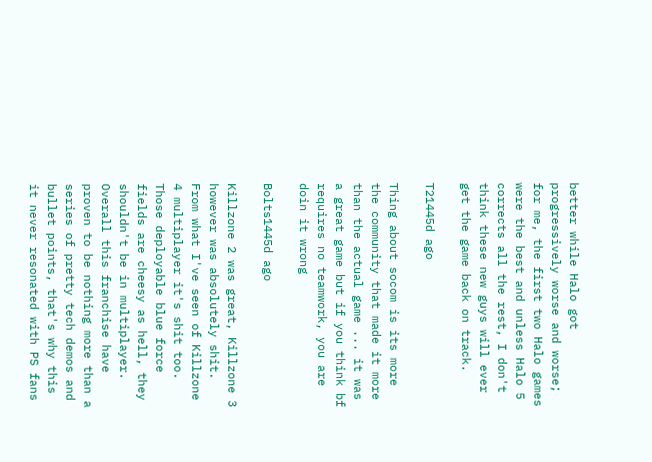better while Halo got progressively worse and worse; for me, the first two Halo games were the best and unless Halo 5 corrects all the rest, I don't think these new guys will ever get the game back on track.

T21445d ago

Thing about socom is its more the community that made it more than the actual game ... it was a great game but if you think bf requires no teamwork, you are doin it wrong

Bolts1445d ago

Killzone 2 was great, Killzone 3 however was absolutely shit. From what I've seen of Killzone 4 multiplayer it's shit too. Those deployable blue force fields are cheesy as hell, they shouldn't be in multiplayer. Overall this franchise have proven to be nothing more than a series of pretty tech demos and bullet points, that's why this it never resonated with PS fans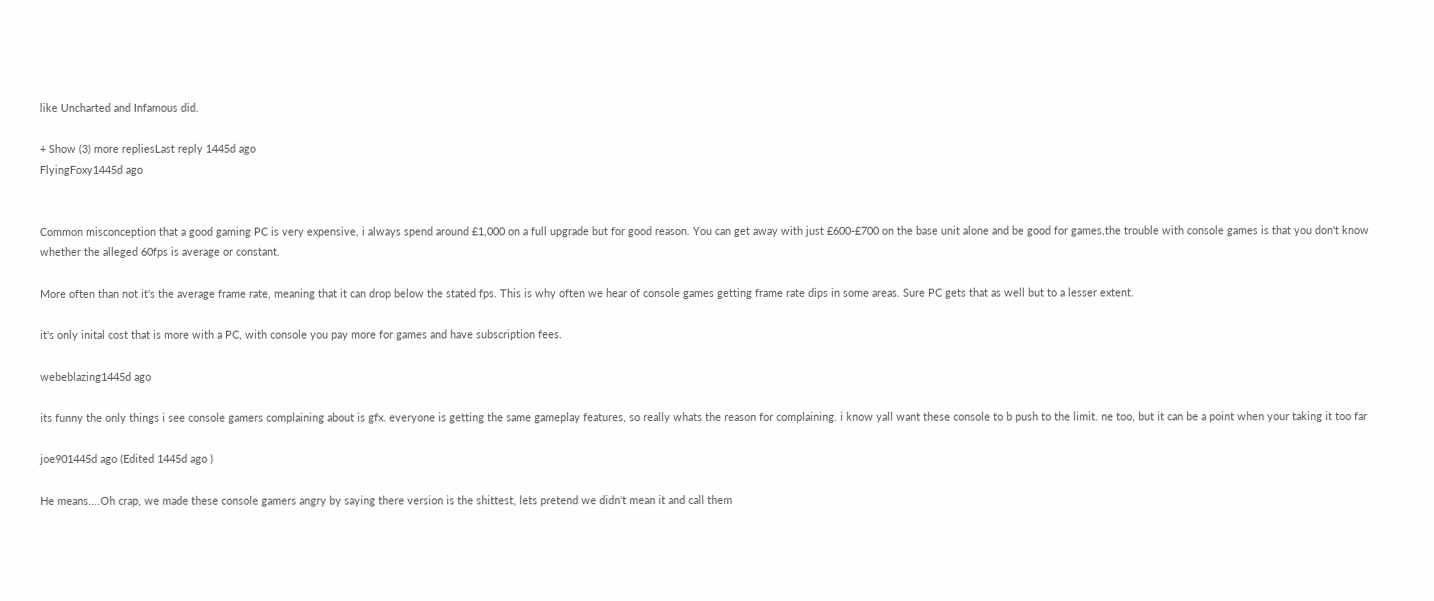like Uncharted and Infamous did.

+ Show (3) more repliesLast reply 1445d ago
FlyingFoxy1445d ago


Common misconception that a good gaming PC is very expensive, i always spend around £1,000 on a full upgrade but for good reason. You can get away with just £600-£700 on the base unit alone and be good for games,the trouble with console games is that you don't know whether the alleged 60fps is average or constant.

More often than not it's the average frame rate, meaning that it can drop below the stated fps. This is why often we hear of console games getting frame rate dips in some areas. Sure PC gets that as well but to a lesser extent.

it's only inital cost that is more with a PC, with console you pay more for games and have subscription fees.

webeblazing1445d ago

its funny the only things i see console gamers complaining about is gfx. everyone is getting the same gameplay features, so really whats the reason for complaining. i know yall want these console to b push to the limit. ne too, but it can be a point when your taking it too far

joe901445d ago (Edited 1445d ago )

He means....Oh crap, we made these console gamers angry by saying there version is the shittest, lets pretend we didn't mean it and call them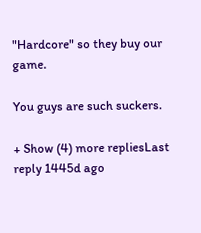"Hardcore" so they buy our game.

You guys are such suckers.

+ Show (4) more repliesLast reply 1445d ago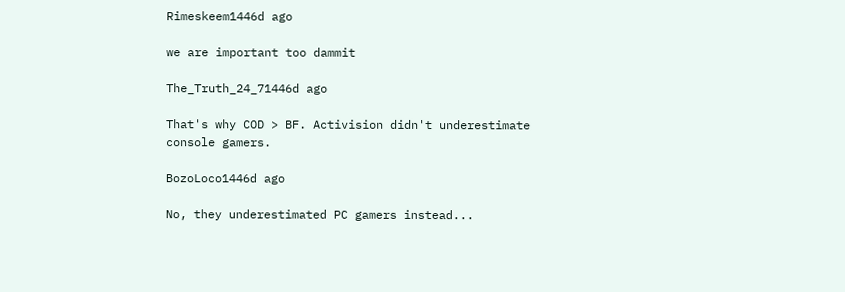Rimeskeem1446d ago

we are important too dammit

The_Truth_24_71446d ago

That's why COD > BF. Activision didn't underestimate console gamers.

BozoLoco1446d ago

No, they underestimated PC gamers instead...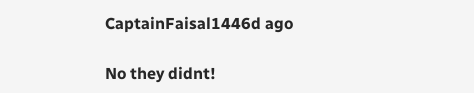CaptainFaisal1446d ago

No they didnt!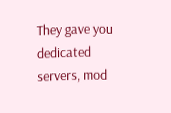They gave you dedicated servers, mod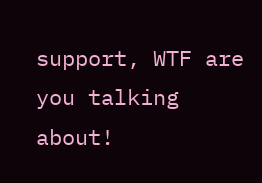support, WTF are you talking about!